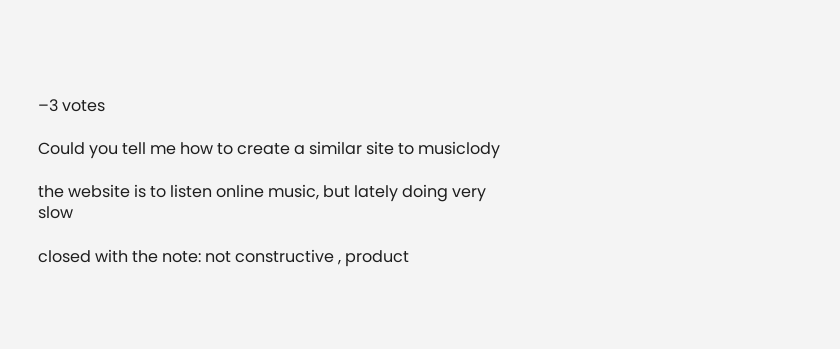–3 votes

Could you tell me how to create a similar site to musiclody

the website is to listen online music, but lately doing very slow

closed with the note: not constructive , product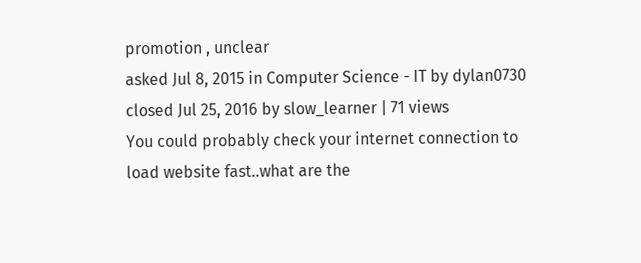promotion , unclear
asked Jul 8, 2015 in Computer Science - IT by dylan0730
closed Jul 25, 2016 by slow_learner | 71 views
You could probably check your internet connection to load website fast..what are the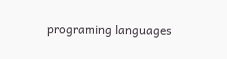programing languages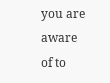you are aware of to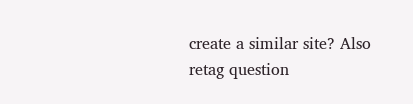create a similar site? Also retag question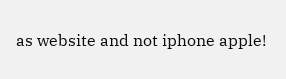as website and not iphone apple!